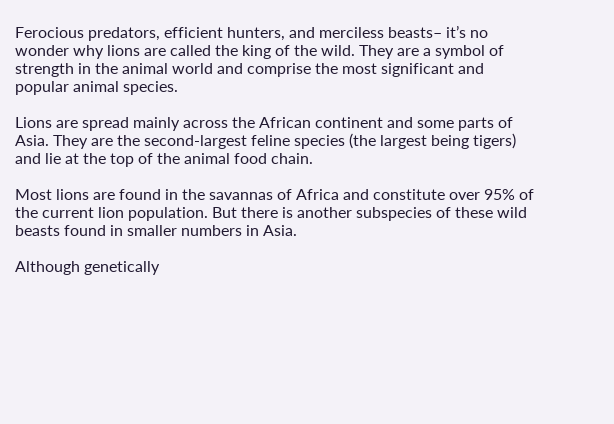Ferocious predators, efficient hunters, and merciless beasts– it’s no wonder why lions are called the king of the wild. They are a symbol of strength in the animal world and comprise the most significant and popular animal species.

Lions are spread mainly across the African continent and some parts of Asia. They are the second-largest feline species (the largest being tigers) and lie at the top of the animal food chain.

Most lions are found in the savannas of Africa and constitute over 95% of the current lion population. But there is another subspecies of these wild beasts found in smaller numbers in Asia.

Although genetically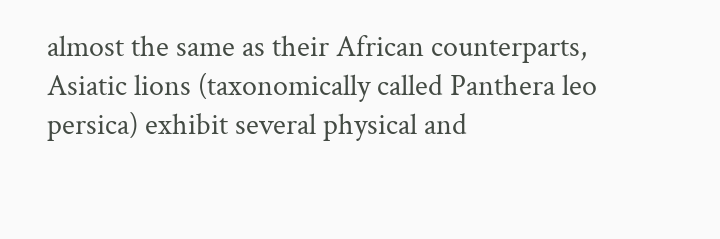almost the same as their African counterparts, Asiatic lions (taxonomically called Panthera leo persica) exhibit several physical and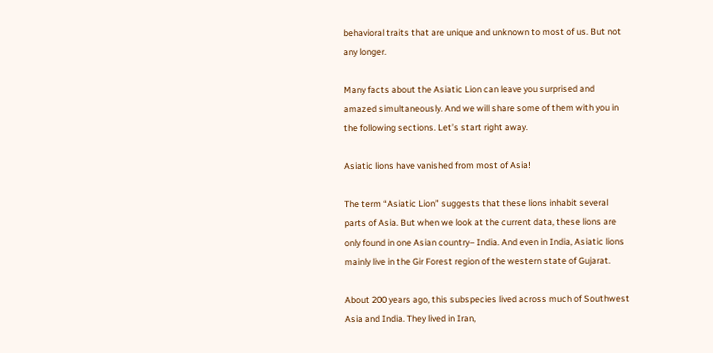behavioral traits that are unique and unknown to most of us. But not any longer.

Many facts about the Asiatic Lion can leave you surprised and amazed simultaneously. And we will share some of them with you in the following sections. Let’s start right away.

Asiatic lions have vanished from most of Asia!

The term “Asiatic Lion” suggests that these lions inhabit several parts of Asia. But when we look at the current data, these lions are only found in one Asian country– India. And even in India, Asiatic lions mainly live in the Gir Forest region of the western state of Gujarat.

About 200 years ago, this subspecies lived across much of Southwest Asia and India. They lived in Iran,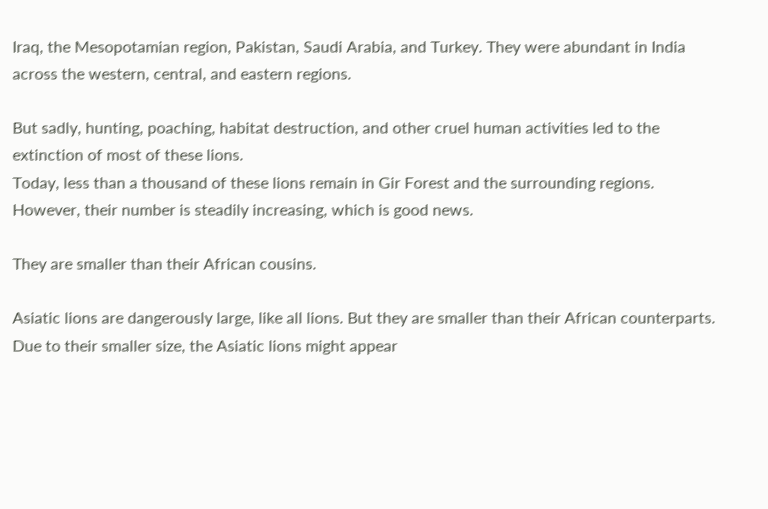Iraq, the Mesopotamian region, Pakistan, Saudi Arabia, and Turkey. They were abundant in India across the western, central, and eastern regions.

But sadly, hunting, poaching, habitat destruction, and other cruel human activities led to the extinction of most of these lions.
Today, less than a thousand of these lions remain in Gir Forest and the surrounding regions. However, their number is steadily increasing, which is good news.

They are smaller than their African cousins.

Asiatic lions are dangerously large, like all lions. But they are smaller than their African counterparts. Due to their smaller size, the Asiatic lions might appear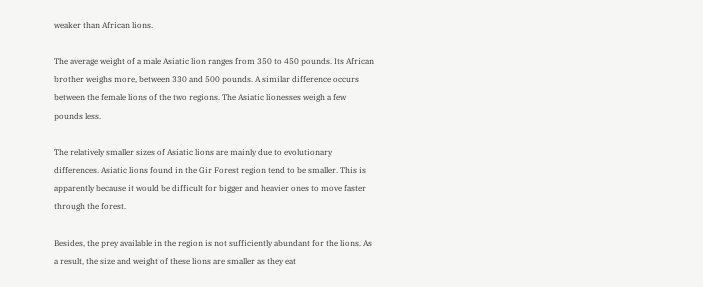weaker than African lions.

The average weight of a male Asiatic lion ranges from 350 to 450 pounds. Its African brother weighs more, between 330 and 500 pounds. A similar difference occurs between the female lions of the two regions. The Asiatic lionesses weigh a few pounds less.

The relatively smaller sizes of Asiatic lions are mainly due to evolutionary differences. Asiatic lions found in the Gir Forest region tend to be smaller. This is apparently because it would be difficult for bigger and heavier ones to move faster through the forest.

Besides, the prey available in the region is not sufficiently abundant for the lions. As a result, the size and weight of these lions are smaller as they eat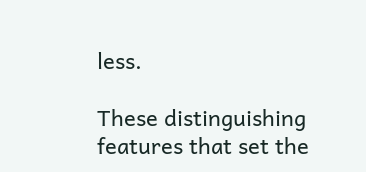less.

These distinguishing features that set the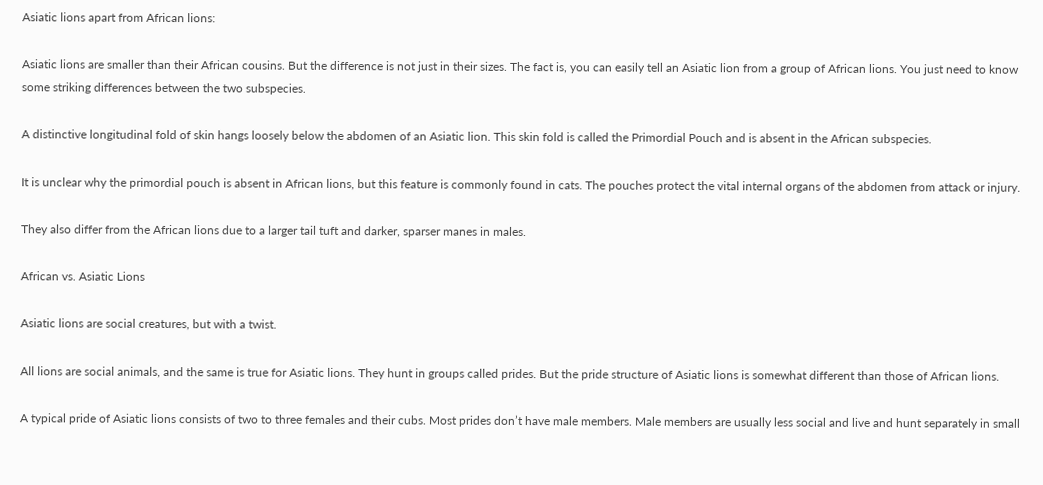Asiatic lions apart from African lions:

Asiatic lions are smaller than their African cousins. But the difference is not just in their sizes. The fact is, you can easily tell an Asiatic lion from a group of African lions. You just need to know some striking differences between the two subspecies.

A distinctive longitudinal fold of skin hangs loosely below the abdomen of an Asiatic lion. This skin fold is called the Primordial Pouch and is absent in the African subspecies.

It is unclear why the primordial pouch is absent in African lions, but this feature is commonly found in cats. The pouches protect the vital internal organs of the abdomen from attack or injury.

They also differ from the African lions due to a larger tail tuft and darker, sparser manes in males.

African vs. Asiatic Lions

Asiatic lions are social creatures, but with a twist.

All lions are social animals, and the same is true for Asiatic lions. They hunt in groups called prides. But the pride structure of Asiatic lions is somewhat different than those of African lions.

A typical pride of Asiatic lions consists of two to three females and their cubs. Most prides don’t have male members. Male members are usually less social and live and hunt separately in small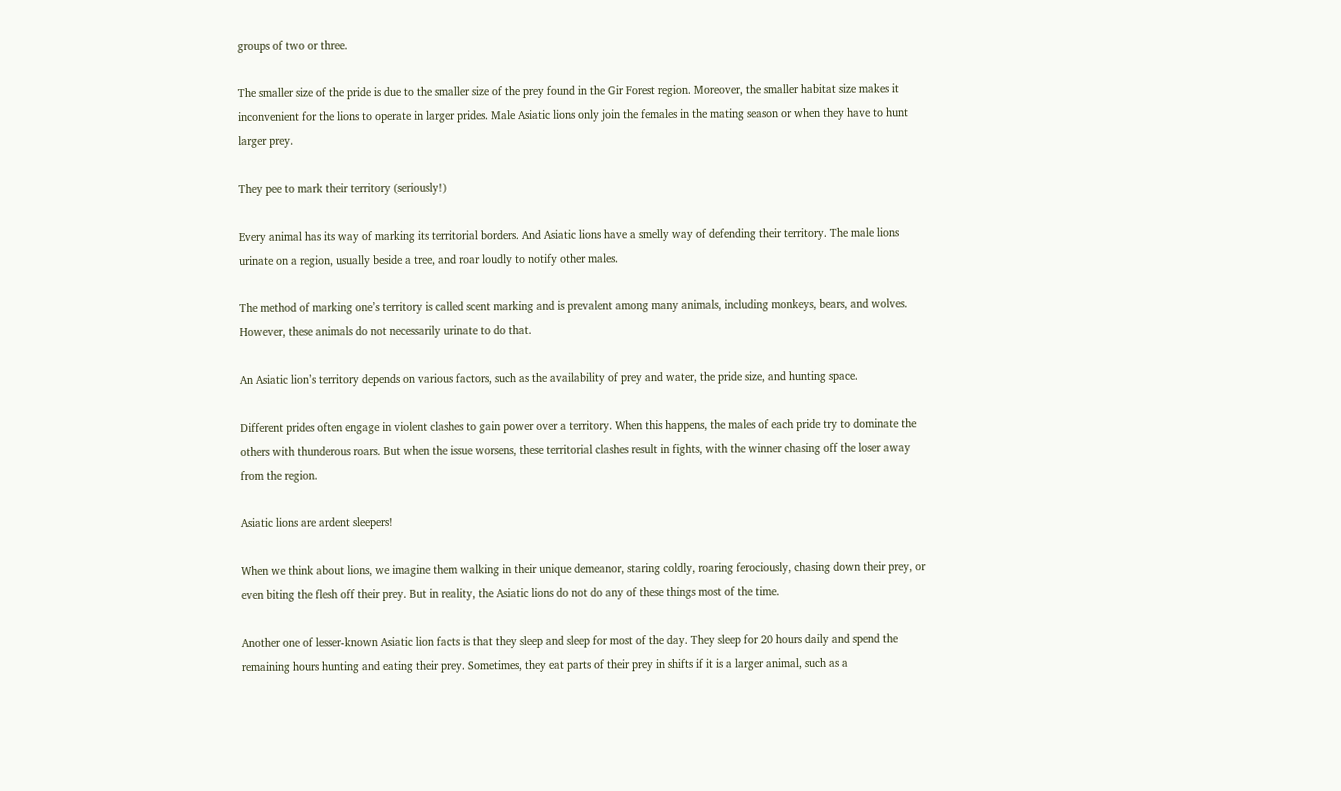groups of two or three.

The smaller size of the pride is due to the smaller size of the prey found in the Gir Forest region. Moreover, the smaller habitat size makes it inconvenient for the lions to operate in larger prides. Male Asiatic lions only join the females in the mating season or when they have to hunt larger prey.

They pee to mark their territory (seriously!)

Every animal has its way of marking its territorial borders. And Asiatic lions have a smelly way of defending their territory. The male lions urinate on a region, usually beside a tree, and roar loudly to notify other males.

The method of marking one’s territory is called scent marking and is prevalent among many animals, including monkeys, bears, and wolves. However, these animals do not necessarily urinate to do that.

An Asiatic lion’s territory depends on various factors, such as the availability of prey and water, the pride size, and hunting space.

Different prides often engage in violent clashes to gain power over a territory. When this happens, the males of each pride try to dominate the others with thunderous roars. But when the issue worsens, these territorial clashes result in fights, with the winner chasing off the loser away from the region.

Asiatic lions are ardent sleepers!

When we think about lions, we imagine them walking in their unique demeanor, staring coldly, roaring ferociously, chasing down their prey, or even biting the flesh off their prey. But in reality, the Asiatic lions do not do any of these things most of the time.

Another one of lesser-known Asiatic lion facts is that they sleep and sleep for most of the day. They sleep for 20 hours daily and spend the remaining hours hunting and eating their prey. Sometimes, they eat parts of their prey in shifts if it is a larger animal, such as a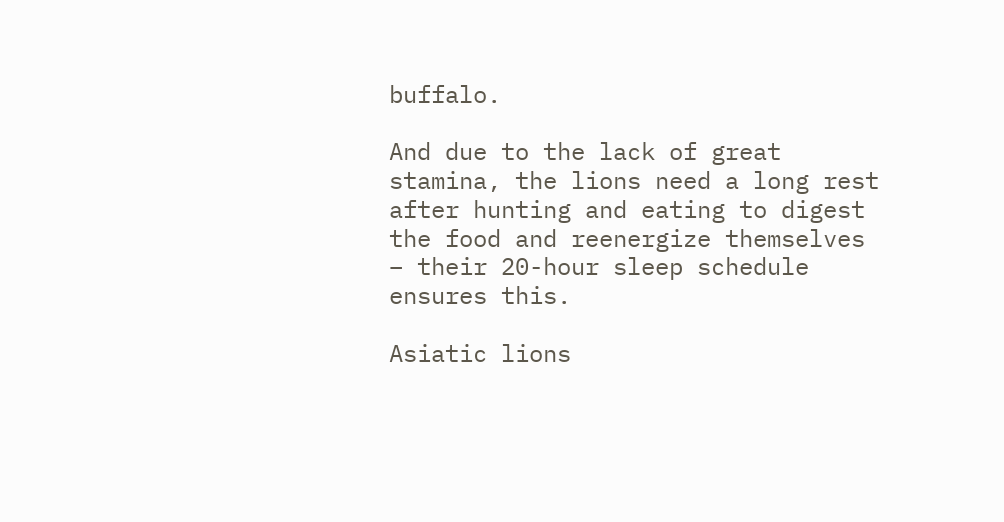buffalo.

And due to the lack of great stamina, the lions need a long rest after hunting and eating to digest the food and reenergize themselves – their 20-hour sleep schedule ensures this.

Asiatic lions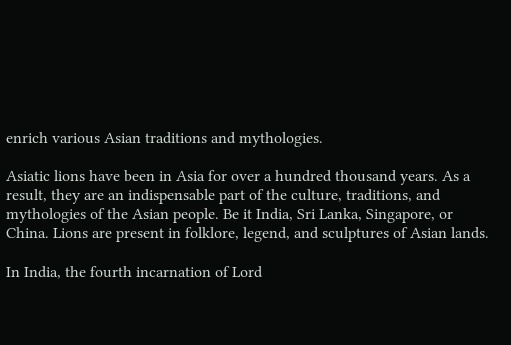enrich various Asian traditions and mythologies.

Asiatic lions have been in Asia for over a hundred thousand years. As a result, they are an indispensable part of the culture, traditions, and mythologies of the Asian people. Be it India, Sri Lanka, Singapore, or China. Lions are present in folklore, legend, and sculptures of Asian lands.

In India, the fourth incarnation of Lord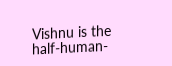Vishnu is the half-human-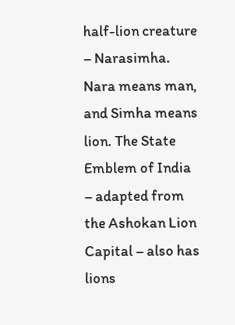half-lion creature – Narasimha. Nara means man, and Simha means lion. The State Emblem of India – adapted from the Ashokan Lion Capital – also has lions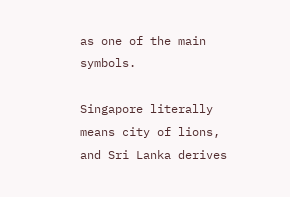as one of the main symbols.

Singapore literally means city of lions, and Sri Lanka derives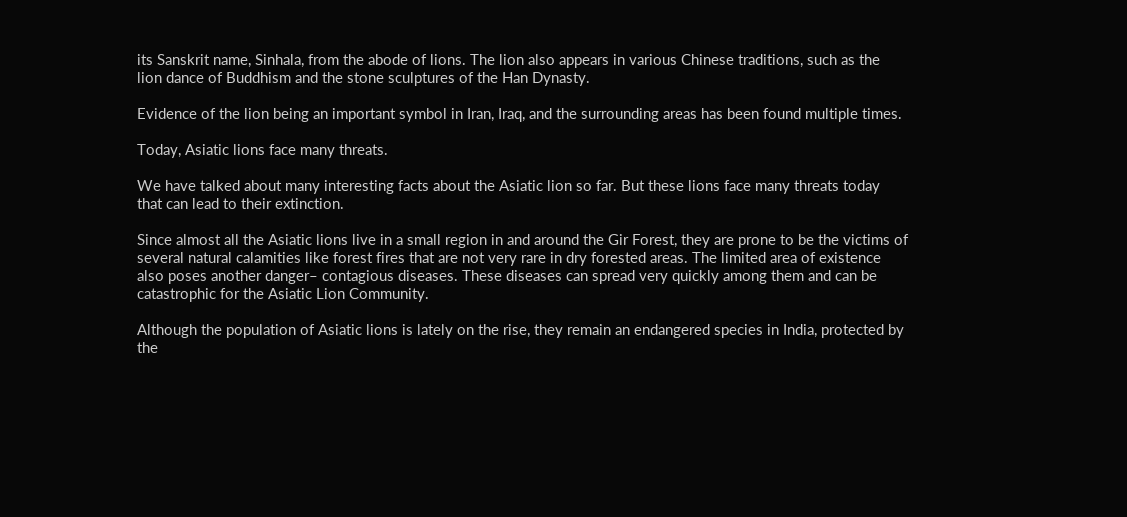its Sanskrit name, Sinhala, from the abode of lions. The lion also appears in various Chinese traditions, such as the lion dance of Buddhism and the stone sculptures of the Han Dynasty.

Evidence of the lion being an important symbol in Iran, Iraq, and the surrounding areas has been found multiple times.

Today, Asiatic lions face many threats.

We have talked about many interesting facts about the Asiatic lion so far. But these lions face many threats today that can lead to their extinction.

Since almost all the Asiatic lions live in a small region in and around the Gir Forest, they are prone to be the victims of several natural calamities like forest fires that are not very rare in dry forested areas. The limited area of existence also poses another danger– contagious diseases. These diseases can spread very quickly among them and can be catastrophic for the Asiatic Lion Community.

Although the population of Asiatic lions is lately on the rise, they remain an endangered species in India, protected by the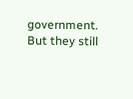government. But they still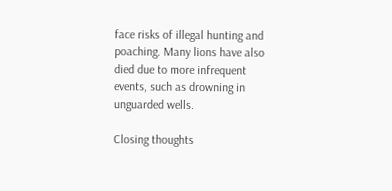face risks of illegal hunting and poaching. Many lions have also died due to more infrequent events, such as drowning in unguarded wells.

Closing thoughts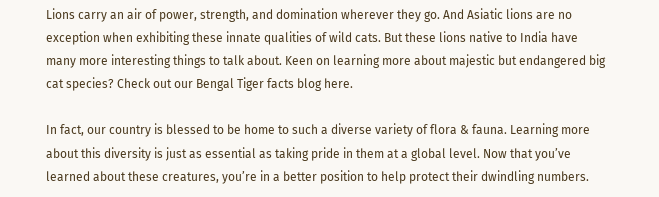Lions carry an air of power, strength, and domination wherever they go. And Asiatic lions are no exception when exhibiting these innate qualities of wild cats. But these lions native to India have many more interesting things to talk about. Keen on learning more about majestic but endangered big cat species? Check out our Bengal Tiger facts blog here.

In fact, our country is blessed to be home to such a diverse variety of flora & fauna. Learning more about this diversity is just as essential as taking pride in them at a global level. Now that you’ve learned about these creatures, you’re in a better position to help protect their dwindling numbers.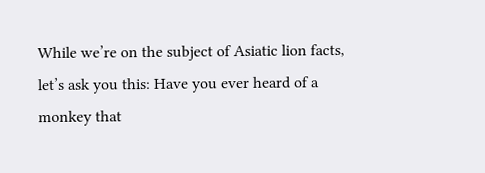While we’re on the subject of Asiatic lion facts, let’s ask you this: Have you ever heard of a monkey that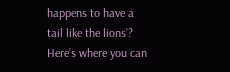happens to have a tail like the lions’? Here’s where you can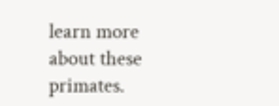learn more about these primates.